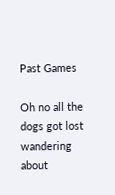Past Games

Oh no all the dogs got lost wandering about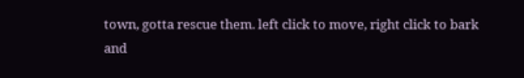town, gotta rescue them. left click to move, right click to bark and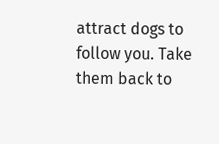attract dogs to follow you. Take them back to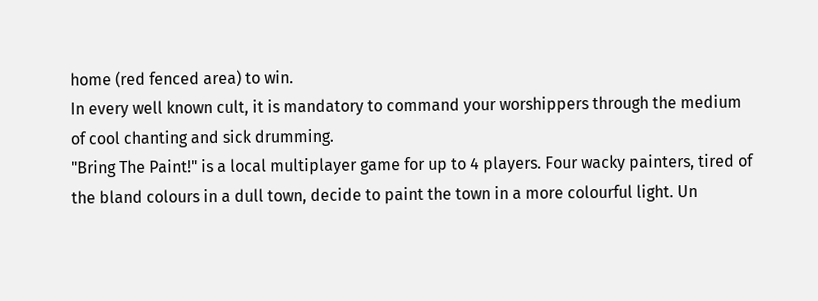home (red fenced area) to win.
In every well known cult, it is mandatory to command your worshippers through the medium of cool chanting and sick drumming.
"Bring The Paint!" is a local multiplayer game for up to 4 players. Four wacky painters, tired of the bland colours in a dull town, decide to paint the town in a more colourful light. Un